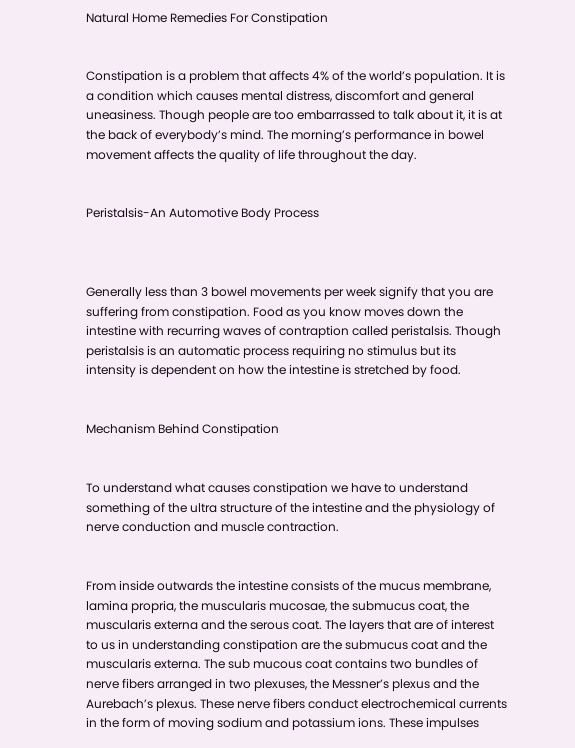Natural Home Remedies For Constipation


Constipation is a problem that affects 4% of the world’s population. It is a condition which causes mental distress, discomfort and general uneasiness. Though people are too embarrassed to talk about it, it is at the back of everybody’s mind. The morning’s performance in bowel movement affects the quality of life throughout the day.


Peristalsis-An Automotive Body Process



Generally less than 3 bowel movements per week signify that you are suffering from constipation. Food as you know moves down the intestine with recurring waves of contraption called peristalsis. Though peristalsis is an automatic process requiring no stimulus but its intensity is dependent on how the intestine is stretched by food.


Mechanism Behind Constipation


To understand what causes constipation we have to understand something of the ultra structure of the intestine and the physiology of nerve conduction and muscle contraction.


From inside outwards the intestine consists of the mucus membrane, lamina propria, the muscularis mucosae, the submucus coat, the muscularis externa and the serous coat. The layers that are of interest to us in understanding constipation are the submucus coat and the muscularis externa. The sub mucous coat contains two bundles of nerve fibers arranged in two plexuses, the Messner’s plexus and the Aurebach’s plexus. These nerve fibers conduct electrochemical currents in the form of moving sodium and potassium ions. These impulses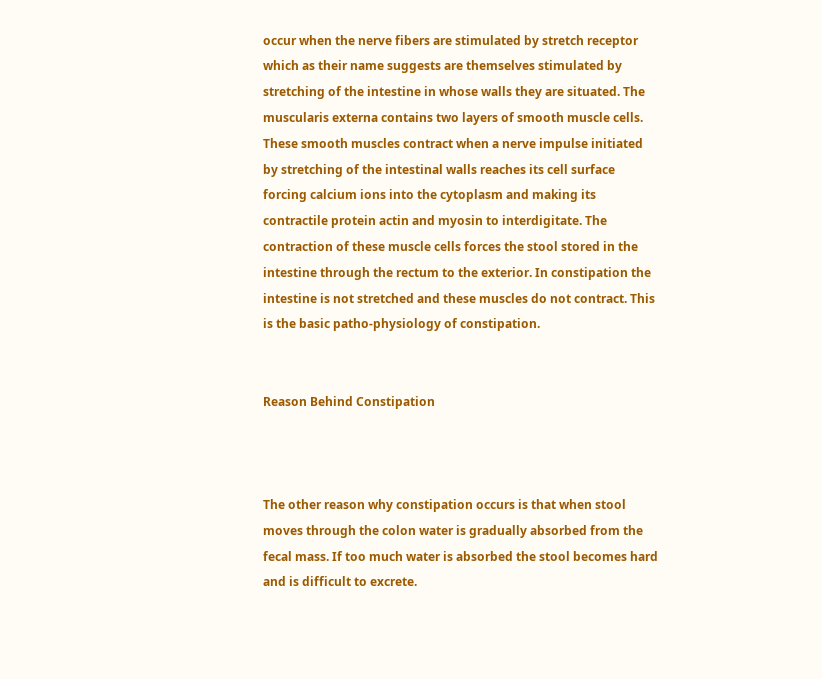occur when the nerve fibers are stimulated by stretch receptor which as their name suggests are themselves stimulated by stretching of the intestine in whose walls they are situated. The muscularis externa contains two layers of smooth muscle cells. These smooth muscles contract when a nerve impulse initiated by stretching of the intestinal walls reaches its cell surface forcing calcium ions into the cytoplasm and making its contractile protein actin and myosin to interdigitate. The contraction of these muscle cells forces the stool stored in the intestine through the rectum to the exterior. In constipation the intestine is not stretched and these muscles do not contract. This is the basic patho-physiology of constipation.


Reason Behind Constipation



The other reason why constipation occurs is that when stool moves through the colon water is gradually absorbed from the fecal mass. If too much water is absorbed the stool becomes hard and is difficult to excrete.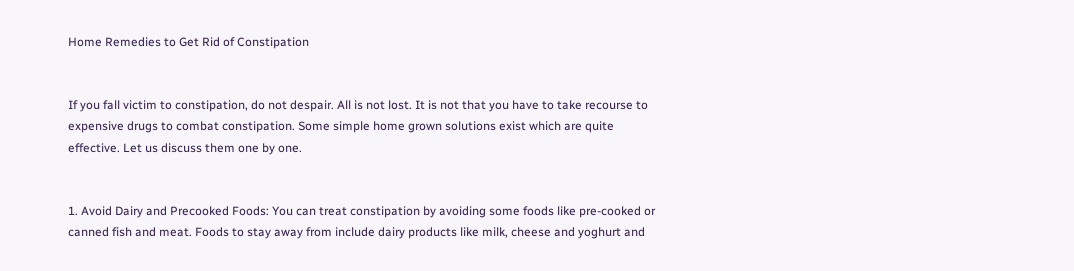Home Remedies to Get Rid of Constipation


If you fall victim to constipation, do not despair. All is not lost. It is not that you have to take recourse to expensive drugs to combat constipation. Some simple home grown solutions exist which are quite effective. Let us discuss them one by one.


1. Avoid Dairy and Precooked Foods: You can treat constipation by avoiding some foods like pre-cooked or canned fish and meat. Foods to stay away from include dairy products like milk, cheese and yoghurt and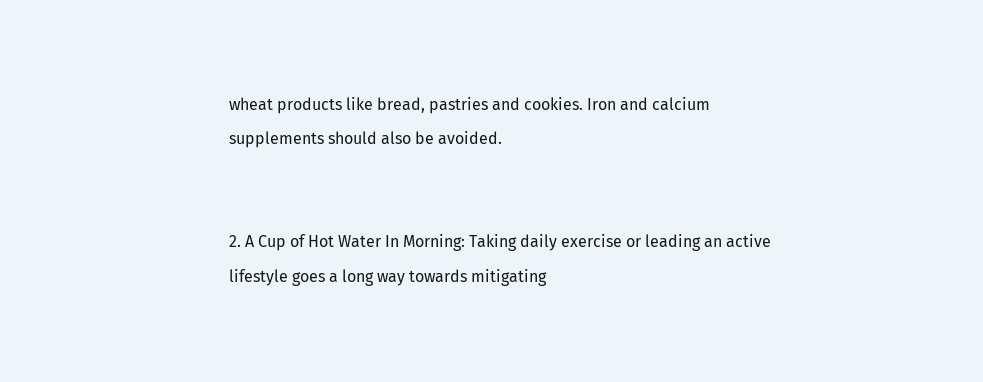wheat products like bread, pastries and cookies. Iron and calcium supplements should also be avoided.


2. A Cup of Hot Water In Morning: Taking daily exercise or leading an active lifestyle goes a long way towards mitigating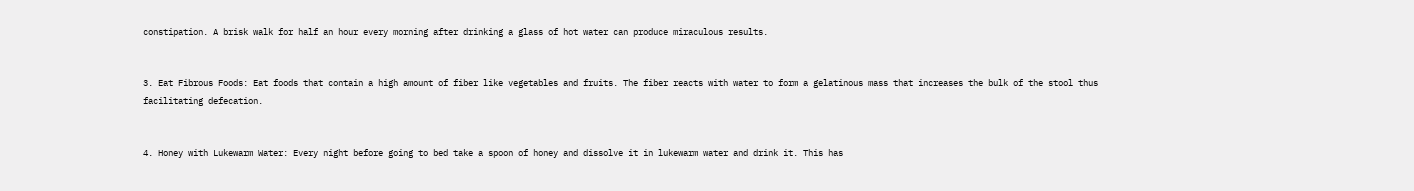constipation. A brisk walk for half an hour every morning after drinking a glass of hot water can produce miraculous results.


3. Eat Fibrous Foods: Eat foods that contain a high amount of fiber like vegetables and fruits. The fiber reacts with water to form a gelatinous mass that increases the bulk of the stool thus facilitating defecation.


4. Honey with Lukewarm Water: Every night before going to bed take a spoon of honey and dissolve it in lukewarm water and drink it. This has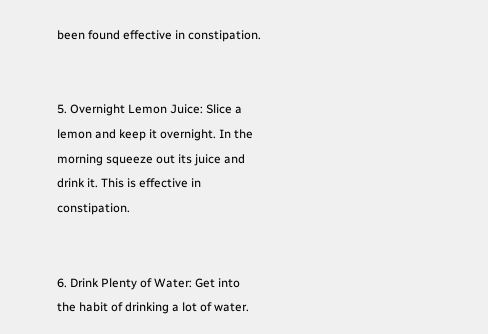been found effective in constipation.


5. Overnight Lemon Juice: Slice a lemon and keep it overnight. In the morning squeeze out its juice and drink it. This is effective in constipation.


6. Drink Plenty of Water: Get into the habit of drinking a lot of water.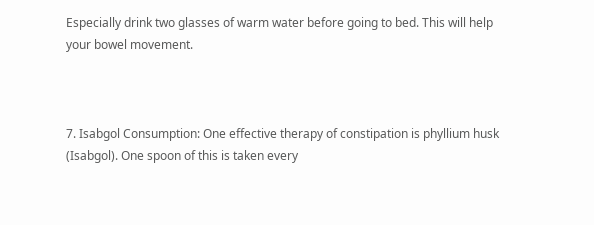Especially drink two glasses of warm water before going to bed. This will help your bowel movement.



7. Isabgol Consumption: One effective therapy of constipation is phyllium husk (Isabgol). One spoon of this is taken every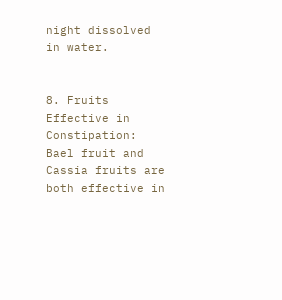night dissolved in water.


8. Fruits Effective in Constipation: Bael fruit and Cassia fruits are both effective in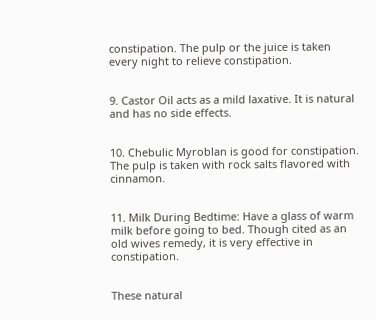constipation. The pulp or the juice is taken every night to relieve constipation.


9. Castor Oil acts as a mild laxative. It is natural and has no side effects.


10. Chebulic Myroblan is good for constipation. The pulp is taken with rock salts flavored with cinnamon.


11. Milk During Bedtime: Have a glass of warm milk before going to bed. Though cited as an old wives remedy, it is very effective in constipation.


These natural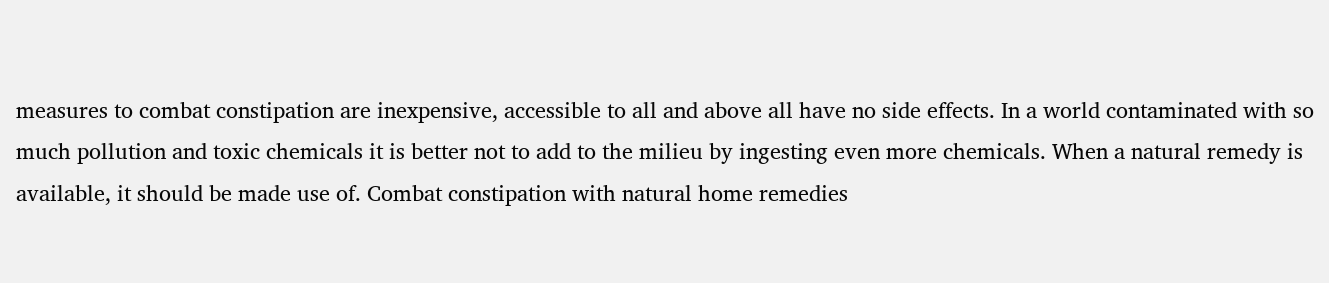measures to combat constipation are inexpensive, accessible to all and above all have no side effects. In a world contaminated with so much pollution and toxic chemicals it is better not to add to the milieu by ingesting even more chemicals. When a natural remedy is available, it should be made use of. Combat constipation with natural home remedies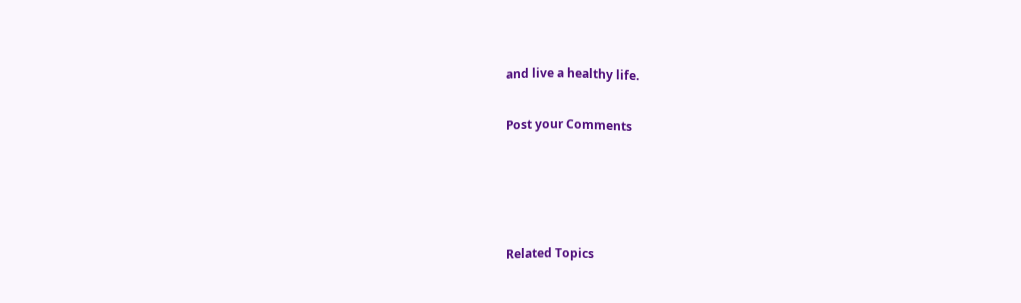and live a healthy life.

Post your Comments




Related Topics